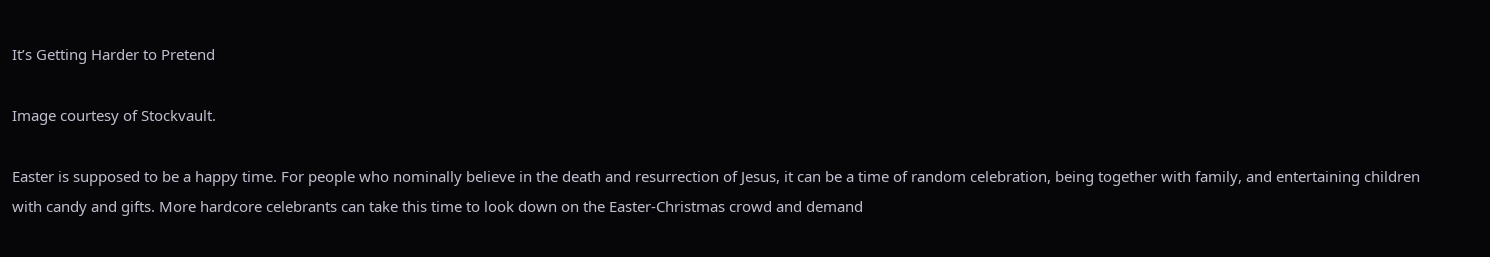It’s Getting Harder to Pretend

Image courtesy of Stockvault.

Easter is supposed to be a happy time. For people who nominally believe in the death and resurrection of Jesus, it can be a time of random celebration, being together with family, and entertaining children with candy and gifts. More hardcore celebrants can take this time to look down on the Easter-Christmas crowd and demand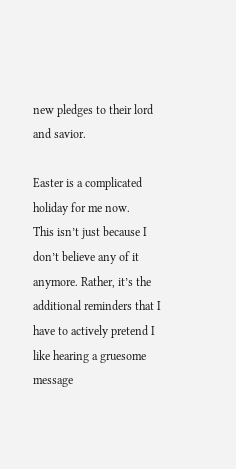new pledges to their lord and savior.

Easter is a complicated holiday for me now.
This isn’t just because I don’t believe any of it anymore. Rather, it’s the additional reminders that I have to actively pretend I like hearing a gruesome message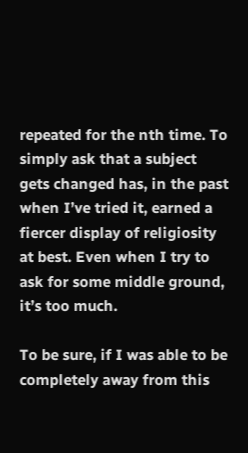repeated for the nth time. To simply ask that a subject gets changed has, in the past when I’ve tried it, earned a fiercer display of religiosity at best. Even when I try to ask for some middle ground, it’s too much.

To be sure, if I was able to be completely away from this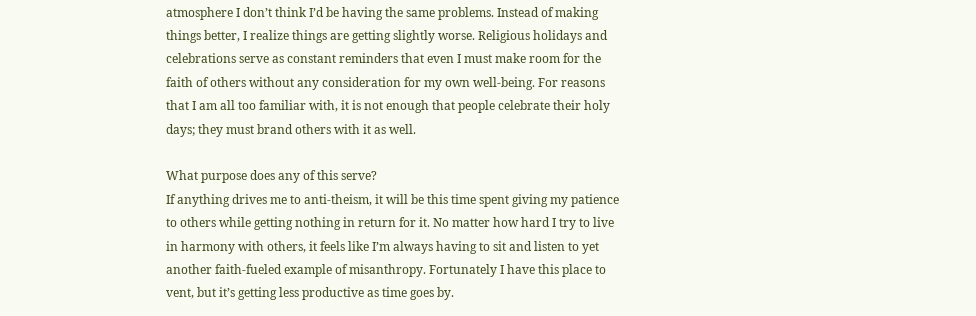atmosphere I don’t think I’d be having the same problems. Instead of making things better, I realize things are getting slightly worse. Religious holidays and celebrations serve as constant reminders that even I must make room for the faith of others without any consideration for my own well-being. For reasons that I am all too familiar with, it is not enough that people celebrate their holy days; they must brand others with it as well.

What purpose does any of this serve?
If anything drives me to anti-theism, it will be this time spent giving my patience to others while getting nothing in return for it. No matter how hard I try to live in harmony with others, it feels like I’m always having to sit and listen to yet another faith-fueled example of misanthropy. Fortunately I have this place to vent, but it’s getting less productive as time goes by.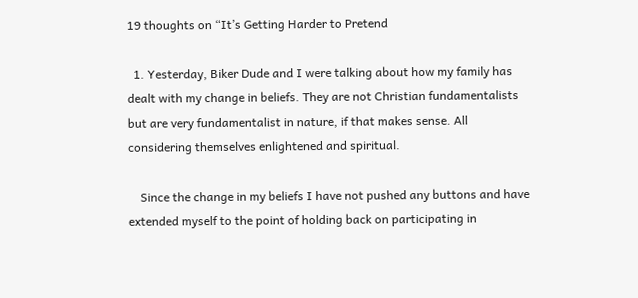19 thoughts on “It’s Getting Harder to Pretend

  1. Yesterday, Biker Dude and I were talking about how my family has dealt with my change in beliefs. They are not Christian fundamentalists but are very fundamentalist in nature, if that makes sense. All considering themselves enlightened and spiritual.

    Since the change in my beliefs I have not pushed any buttons and have extended myself to the point of holding back on participating in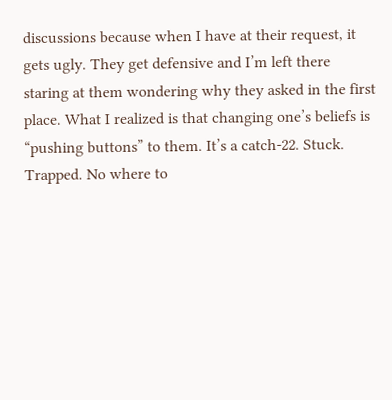discussions because when I have at their request, it gets ugly. They get defensive and I’m left there staring at them wondering why they asked in the first place. What I realized is that changing one’s beliefs is “pushing buttons” to them. It’s a catch-22. Stuck. Trapped. No where to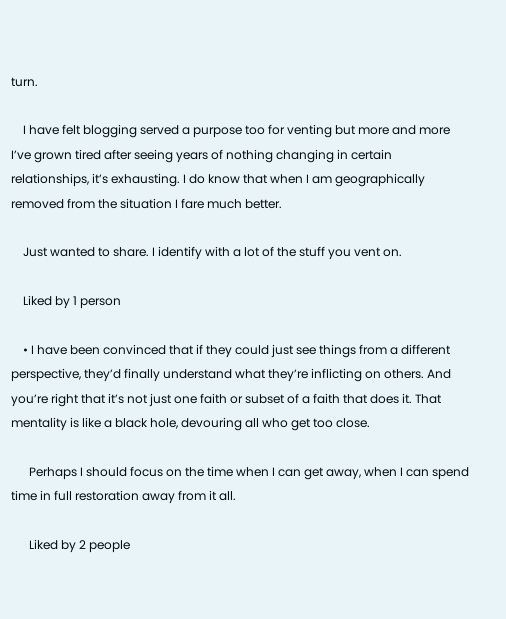turn.

    I have felt blogging served a purpose too for venting but more and more I’ve grown tired after seeing years of nothing changing in certain relationships, it’s exhausting. I do know that when I am geographically removed from the situation I fare much better.

    Just wanted to share. I identify with a lot of the stuff you vent on.

    Liked by 1 person

    • I have been convinced that if they could just see things from a different perspective, they’d finally understand what they’re inflicting on others. And you’re right that it’s not just one faith or subset of a faith that does it. That mentality is like a black hole, devouring all who get too close.

      Perhaps I should focus on the time when I can get away, when I can spend time in full restoration away from it all.

      Liked by 2 people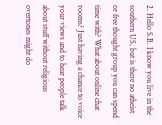2. Hello S.B. I know you live in the southern US, but is there no atheist or free thought group you can spend time with? What about online chat rooms? Just having a chance to voice your views and to hear people talk about stuff without religious overtones might do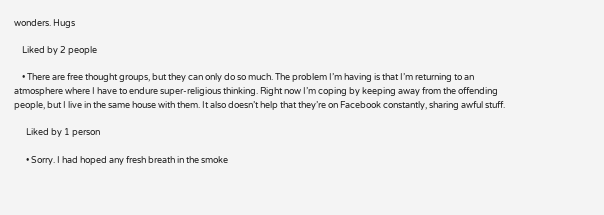wonders. Hugs

    Liked by 2 people

    • There are free thought groups, but they can only do so much. The problem I’m having is that I’m returning to an atmosphere where I have to endure super-religious thinking. Right now I’m coping by keeping away from the offending people, but I live in the same house with them. It also doesn’t help that they’re on Facebook constantly, sharing awful stuff.

      Liked by 1 person

      • Sorry. I had hoped any fresh breath in the smoke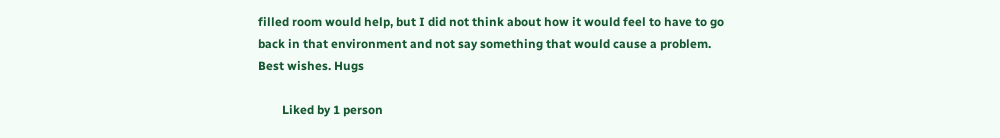filled room would help, but I did not think about how it would feel to have to go back in that environment and not say something that would cause a problem. Best wishes. Hugs

        Liked by 1 person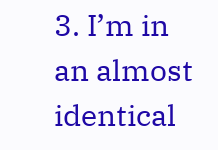3. I’m in an almost identical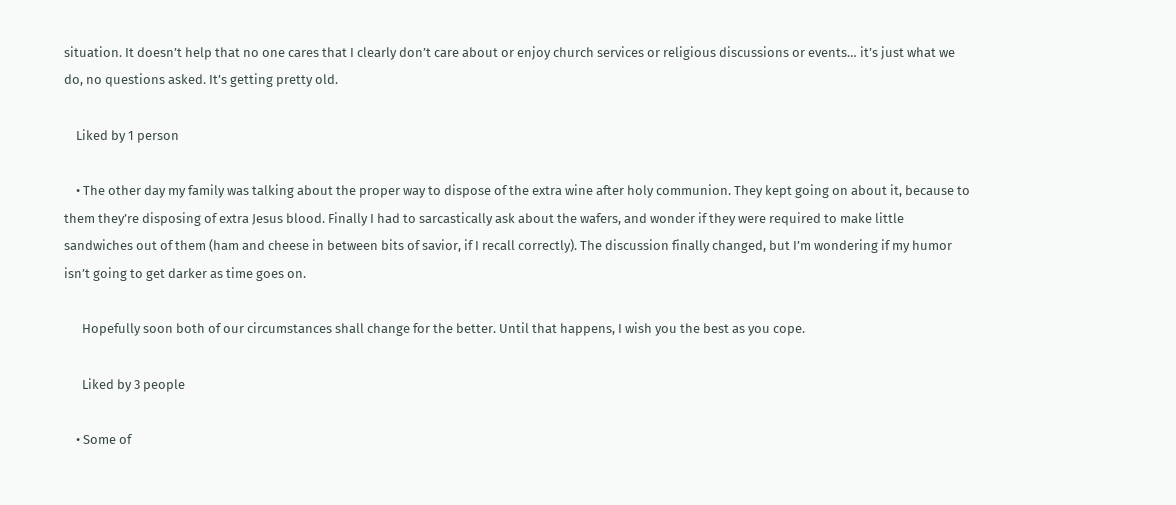situation. It doesn’t help that no one cares that I clearly don’t care about or enjoy church services or religious discussions or events… it’s just what we do, no questions asked. It’s getting pretty old.

    Liked by 1 person

    • The other day my family was talking about the proper way to dispose of the extra wine after holy communion. They kept going on about it, because to them they’re disposing of extra Jesus blood. Finally I had to sarcastically ask about the wafers, and wonder if they were required to make little sandwiches out of them (ham and cheese in between bits of savior, if I recall correctly). The discussion finally changed, but I’m wondering if my humor isn’t going to get darker as time goes on.

      Hopefully soon both of our circumstances shall change for the better. Until that happens, I wish you the best as you cope.

      Liked by 3 people

    • Some of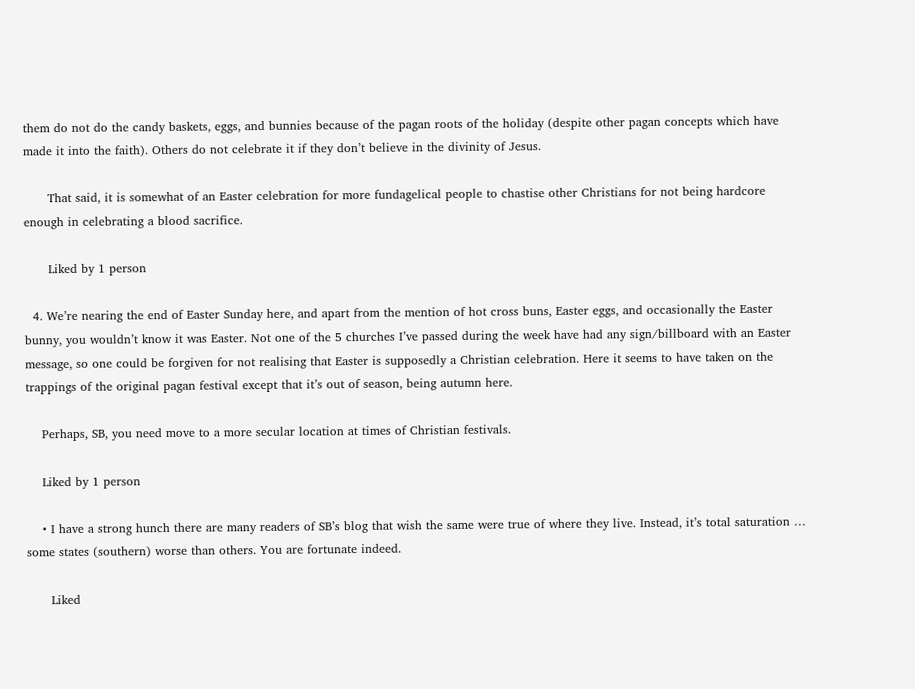them do not do the candy baskets, eggs, and bunnies because of the pagan roots of the holiday (despite other pagan concepts which have made it into the faith). Others do not celebrate it if they don’t believe in the divinity of Jesus.

      That said, it is somewhat of an Easter celebration for more fundagelical people to chastise other Christians for not being hardcore enough in celebrating a blood sacrifice.

      Liked by 1 person

  4. We’re nearing the end of Easter Sunday here, and apart from the mention of hot cross buns, Easter eggs, and occasionally the Easter bunny, you wouldn’t know it was Easter. Not one of the 5 churches I’ve passed during the week have had any sign/billboard with an Easter message, so one could be forgiven for not realising that Easter is supposedly a Christian celebration. Here it seems to have taken on the trappings of the original pagan festival except that it’s out of season, being autumn here.

    Perhaps, SB, you need move to a more secular location at times of Christian festivals.

    Liked by 1 person

    • I have a strong hunch there are many readers of SB’s blog that wish the same were true of where they live. Instead, it’s total saturation … some states (southern) worse than others. You are fortunate indeed.

      Liked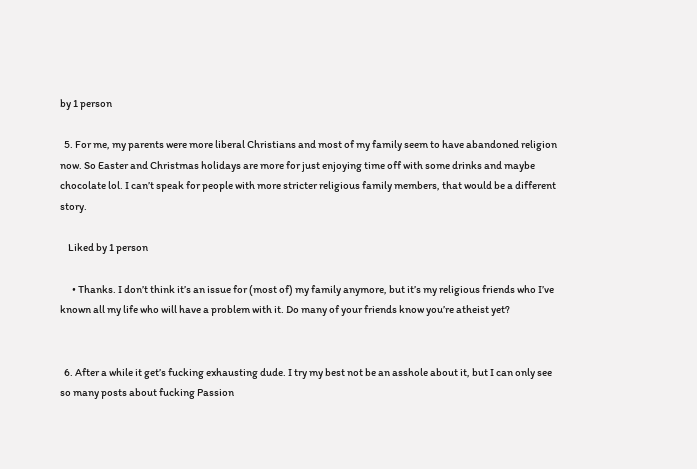by 1 person

  5. For me, my parents were more liberal Christians and most of my family seem to have abandoned religion now. So Easter and Christmas holidays are more for just enjoying time off with some drinks and maybe chocolate lol. I can’t speak for people with more stricter religious family members, that would be a different story.

    Liked by 1 person

      • Thanks. I don’t think it’s an issue for (most of) my family anymore, but it’s my religious friends who I’ve known all my life who will have a problem with it. Do many of your friends know you’re atheist yet?


  6. After a while it get’s fucking exhausting dude. I try my best not be an asshole about it, but I can only see so many posts about fucking Passion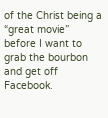of the Christ being a “great movie” before I want to grab the bourbon and get off Facebook.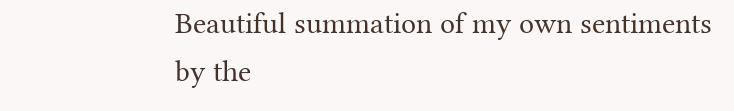Beautiful summation of my own sentiments by the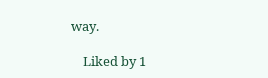way.

    Liked by 1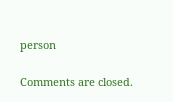person

Comments are closed.